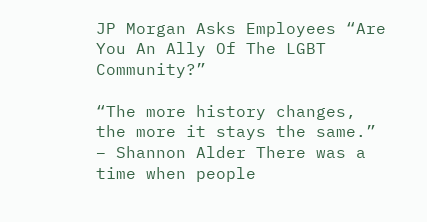JP Morgan Asks Employees “Are You An Ally Of The LGBT Community?”

“The more history changes, the more it stays the same.” – Shannon Alder There was a time when people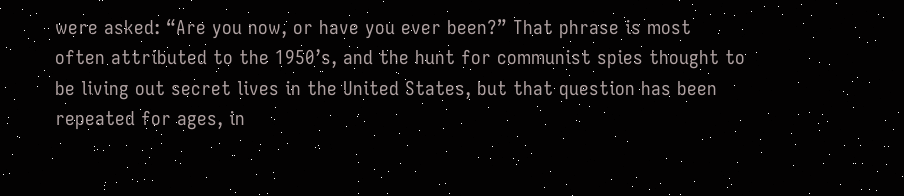were asked: “Are you now, or have you ever been?” That phrase is most often attributed to the 1950’s, and the hunt for communist spies thought to be living out secret lives in the United States, but that question has been repeated for ages, in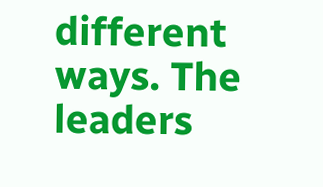different ways. The leaders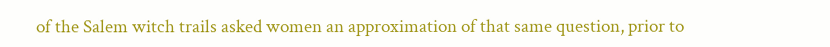of the Salem witch trails asked women an approximation of that same question, prior to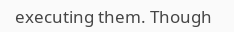executing them. Though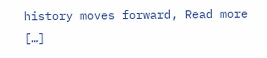history moves forward, Read more […]